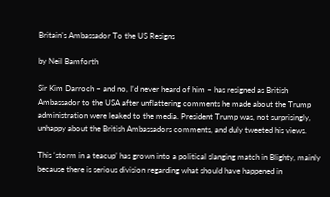Britain’s Ambassador To the US Resigns

by Neil Bamforth

Sir Kim Darroch – and no, I’d never heard of him – has resigned as British Ambassador to the USA after unflattering comments he made about the Trump administration were leaked to the media. President Trump was, not surprisingly, unhappy about the British Ambassadors comments, and duly tweeted his views.

This ‘storm in a teacup’ has grown into a political slanging match in Blighty, mainly because there is serious division regarding what should have happened in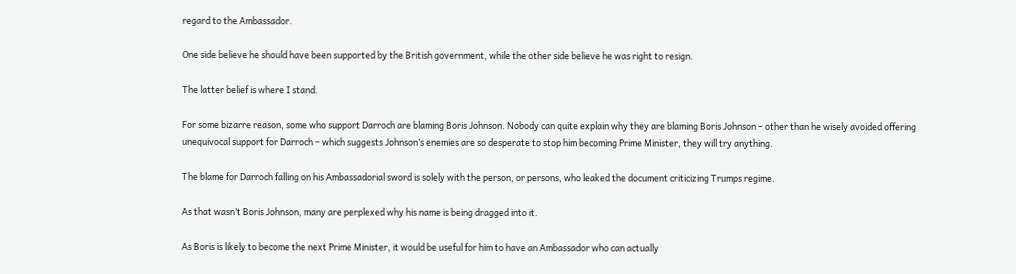regard to the Ambassador.

One side believe he should have been supported by the British government, while the other side believe he was right to resign.

The latter belief is where I stand.

For some bizarre reason, some who support Darroch are blaming Boris Johnson. Nobody can quite explain why they are blaming Boris Johnson – other than he wisely avoided offering unequivocal support for Darroch – which suggests Johnson’s enemies are so desperate to stop him becoming Prime Minister, they will try anything.

The blame for Darroch falling on his Ambassadorial sword is solely with the person, or persons, who leaked the document criticizing Trumps regime.

As that wasn’t Boris Johnson, many are perplexed why his name is being dragged into it.

As Boris is likely to become the next Prime Minister, it would be useful for him to have an Ambassador who can actually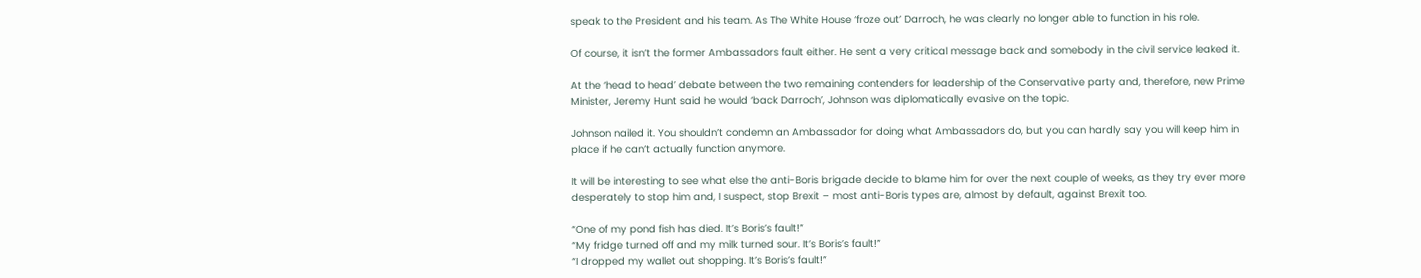speak to the President and his team. As The White House ‘froze out’ Darroch, he was clearly no longer able to function in his role.

Of course, it isn’t the former Ambassadors fault either. He sent a very critical message back and somebody in the civil service leaked it.

At the ‘head to head’ debate between the two remaining contenders for leadership of the Conservative party and, therefore, new Prime Minister, Jeremy Hunt said he would ‘back Darroch’, Johnson was diplomatically evasive on the topic.

Johnson nailed it. You shouldn’t condemn an Ambassador for doing what Ambassadors do, but you can hardly say you will keep him in place if he can’t actually function anymore.

It will be interesting to see what else the anti-Boris brigade decide to blame him for over the next couple of weeks, as they try ever more desperately to stop him and, I suspect, stop Brexit – most anti-Boris types are, almost by default, against Brexit too.

“One of my pond fish has died. It’s Boris’s fault!”
“My fridge turned off and my milk turned sour. It’s Boris’s fault!”
“I dropped my wallet out shopping. It’s Boris’s fault!”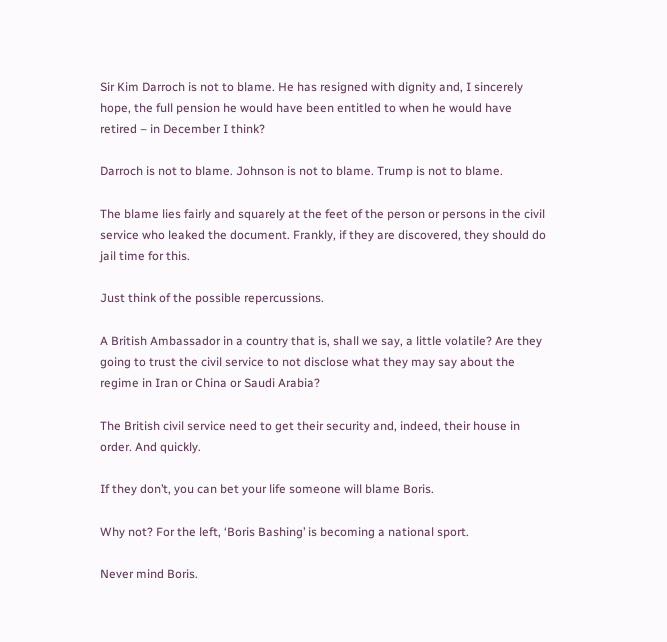Sir Kim Darroch is not to blame. He has resigned with dignity and, I sincerely hope, the full pension he would have been entitled to when he would have retired – in December I think?

Darroch is not to blame. Johnson is not to blame. Trump is not to blame.

The blame lies fairly and squarely at the feet of the person or persons in the civil service who leaked the document. Frankly, if they are discovered, they should do jail time for this.

Just think of the possible repercussions.

A British Ambassador in a country that is, shall we say, a little volatile? Are they going to trust the civil service to not disclose what they may say about the regime in Iran or China or Saudi Arabia?

The British civil service need to get their security and, indeed, their house in order. And quickly.

If they don’t, you can bet your life someone will blame Boris.

Why not? For the left, ‘Boris Bashing’ is becoming a national sport.

Never mind Boris.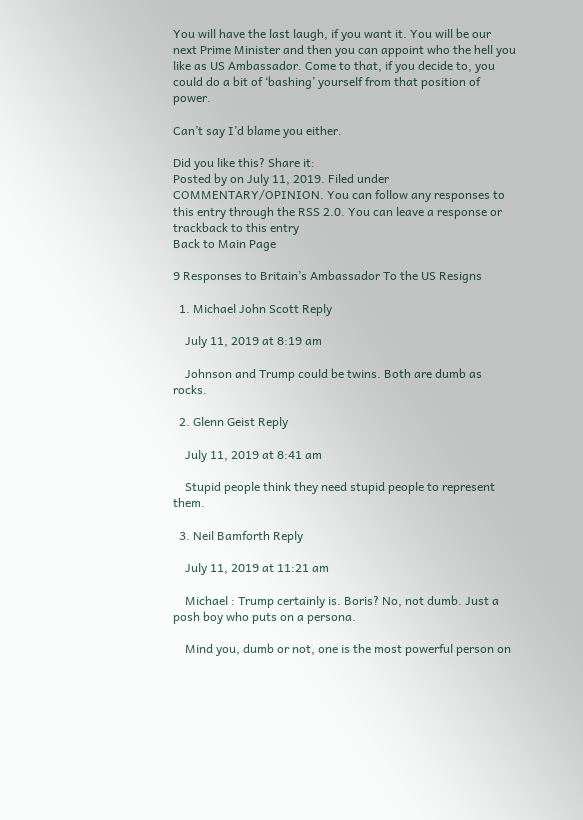You will have the last laugh, if you want it. You will be our next Prime Minister and then you can appoint who the hell you like as US Ambassador. Come to that, if you decide to, you could do a bit of ‘bashing’ yourself from that position of power.

Can’t say I’d blame you either.

Did you like this? Share it:
Posted by on July 11, 2019. Filed under COMMENTARY/OPINION. You can follow any responses to this entry through the RSS 2.0. You can leave a response or trackback to this entry
Back to Main Page

9 Responses to Britain’s Ambassador To the US Resigns

  1. Michael John Scott Reply

    July 11, 2019 at 8:19 am

    Johnson and Trump could be twins. Both are dumb as rocks.

  2. Glenn Geist Reply

    July 11, 2019 at 8:41 am

    Stupid people think they need stupid people to represent them.

  3. Neil Bamforth Reply

    July 11, 2019 at 11:21 am

    Michael : Trump certainly is. Boris? No, not dumb. Just a posh boy who puts on a persona.

    Mind you, dumb or not, one is the most powerful person on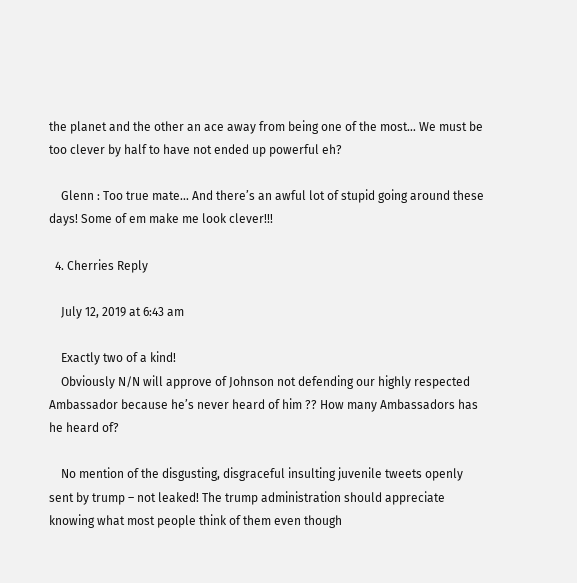the planet and the other an ace away from being one of the most… We must be too clever by half to have not ended up powerful eh?

    Glenn : Too true mate… And there’s an awful lot of stupid going around these days! Some of em make me look clever!!!

  4. Cherries Reply

    July 12, 2019 at 6:43 am

    Exactly two of a kind!
    Obviously N/N will approve of Johnson not defending our highly respected Ambassador because he’s never heard of him ?? How many Ambassadors has he heard of?

    No mention of the disgusting, disgraceful insulting juvenile tweets openly sent by trump – not leaked! The trump administration should appreciate knowing what most people think of them even though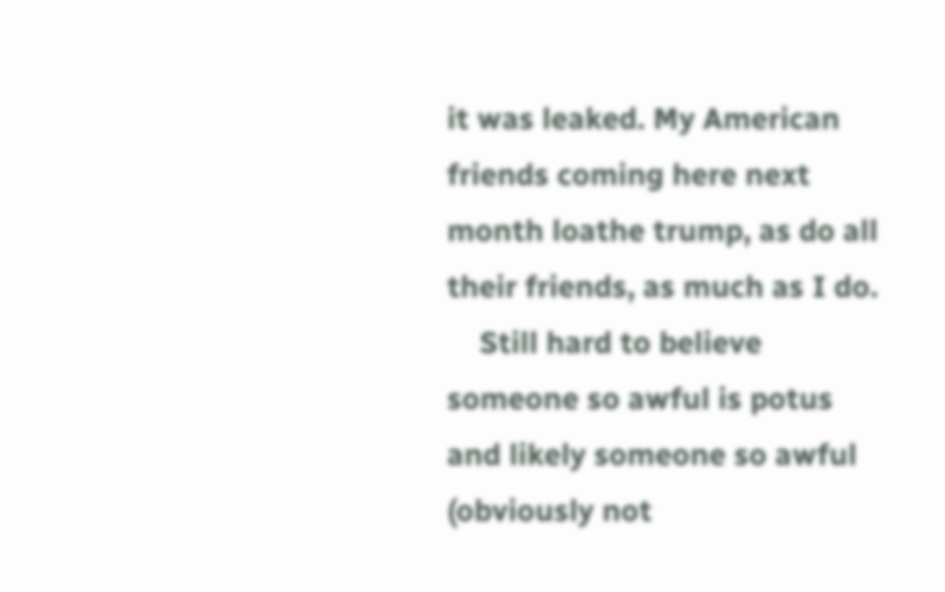it was leaked. My American friends coming here next month loathe trump, as do all their friends, as much as I do.
    Still hard to believe someone so awful is potus and likely someone so awful (obviously not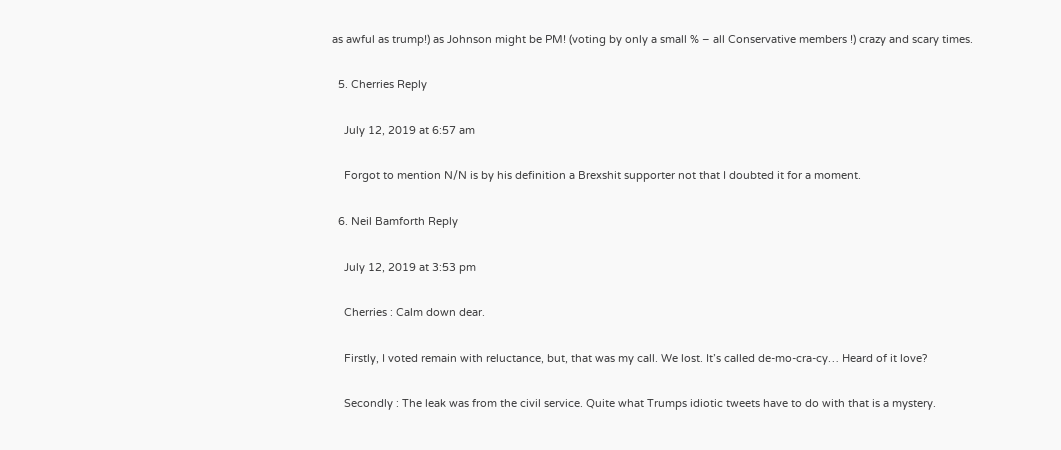as awful as trump!) as Johnson might be PM! (voting by only a small % – all Conservative members !) crazy and scary times.

  5. Cherries Reply

    July 12, 2019 at 6:57 am

    Forgot to mention N/N is by his definition a Brexshit supporter not that I doubted it for a moment.

  6. Neil Bamforth Reply

    July 12, 2019 at 3:53 pm

    Cherries : Calm down dear.

    Firstly, I voted remain with reluctance, but, that was my call. We lost. It’s called de-mo-cra-cy… Heard of it love?

    Secondly : The leak was from the civil service. Quite what Trumps idiotic tweets have to do with that is a mystery.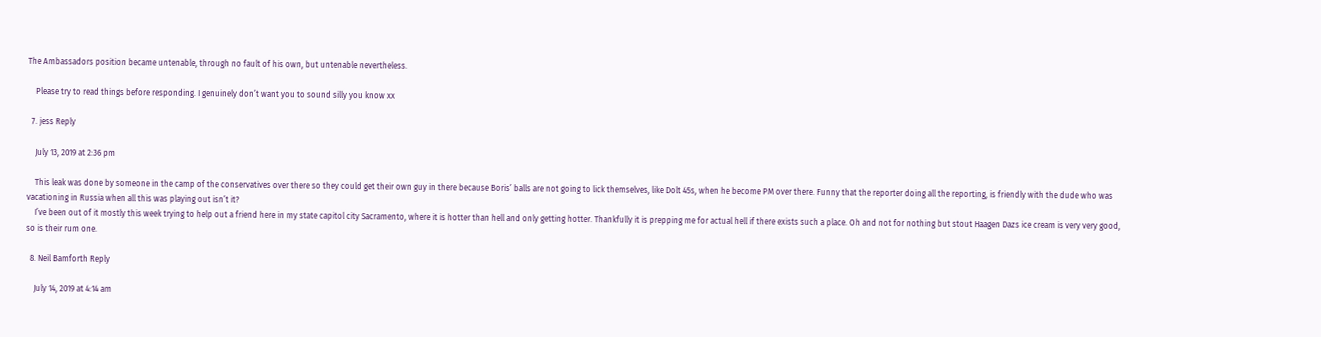The Ambassadors position became untenable, through no fault of his own, but untenable nevertheless.

    Please try to read things before responding. I genuinely don’t want you to sound silly you know xx

  7. jess Reply

    July 13, 2019 at 2:36 pm

    This leak was done by someone in the camp of the conservatives over there so they could get their own guy in there because Boris’ balls are not going to lick themselves, like Dolt 45s, when he become PM over there. Funny that the reporter doing all the reporting, is friendly with the dude who was vacationing in Russia when all this was playing out isn’t it?
    I’ve been out of it mostly this week trying to help out a friend here in my state capitol city Sacramento, where it is hotter than hell and only getting hotter. Thankfully it is prepping me for actual hell if there exists such a place. Oh and not for nothing but stout Haagen Dazs ice cream is very very good, so is their rum one.

  8. Neil Bamforth Reply

    July 14, 2019 at 4:14 am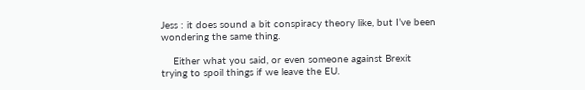Jess : it does sound a bit conspiracy theory like, but I’ve been wondering the same thing.

    Either what you said, or even someone against Brexit trying to spoil things if we leave the EU.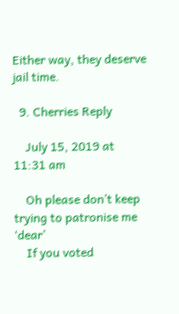Either way, they deserve jail time.

  9. Cherries Reply

    July 15, 2019 at 11:31 am

    Oh please don’t keep trying to patronise me ‘dear’
    If you voted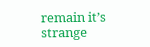remain it’s strange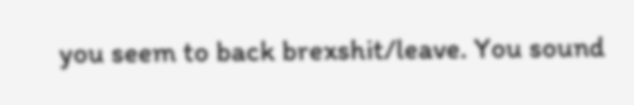you seem to back brexshit/leave. You sound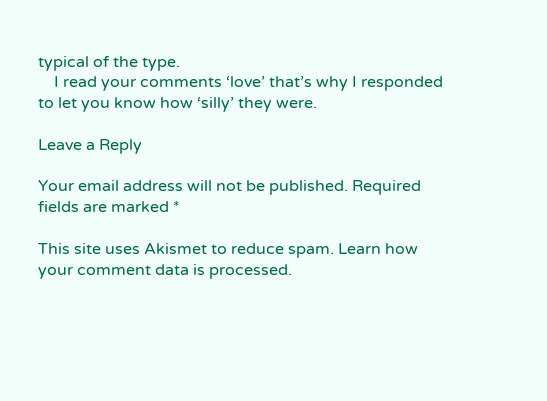typical of the type.
    I read your comments ‘love’ that’s why I responded to let you know how ‘silly’ they were.

Leave a Reply

Your email address will not be published. Required fields are marked *

This site uses Akismet to reduce spam. Learn how your comment data is processed.